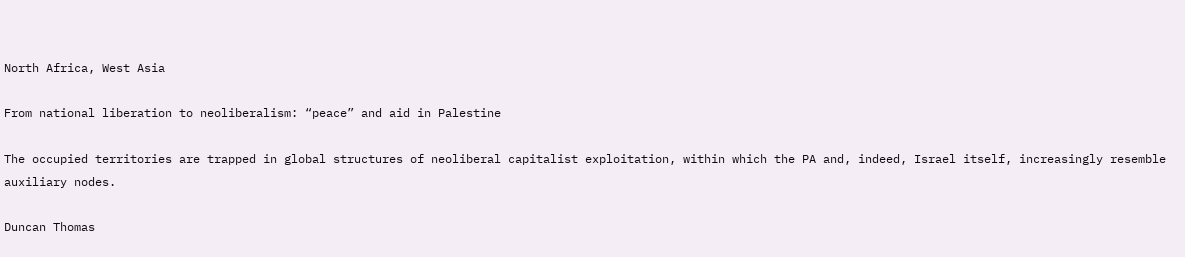North Africa, West Asia

From national liberation to neoliberalism: “peace” and aid in Palestine

The occupied territories are trapped in global structures of neoliberal capitalist exploitation, within which the PA and, indeed, Israel itself, increasingly resemble auxiliary nodes.

Duncan Thomas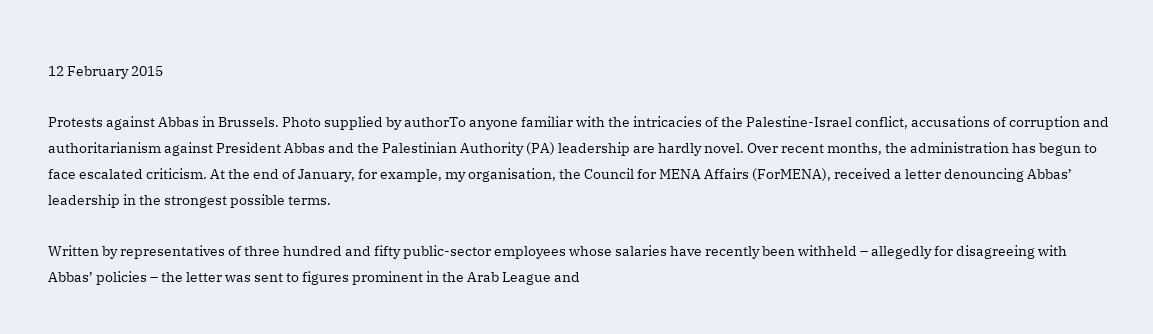12 February 2015

Protests against Abbas in Brussels. Photo supplied by authorTo anyone familiar with the intricacies of the Palestine-Israel conflict, accusations of corruption and authoritarianism against President Abbas and the Palestinian Authority (PA) leadership are hardly novel. Over recent months, the administration has begun to face escalated criticism. At the end of January, for example, my organisation, the Council for MENA Affairs (ForMENA), received a letter denouncing Abbas’ leadership in the strongest possible terms.

Written by representatives of three hundred and fifty public-sector employees whose salaries have recently been withheld – allegedly for disagreeing with Abbas’ policies – the letter was sent to figures prominent in the Arab League and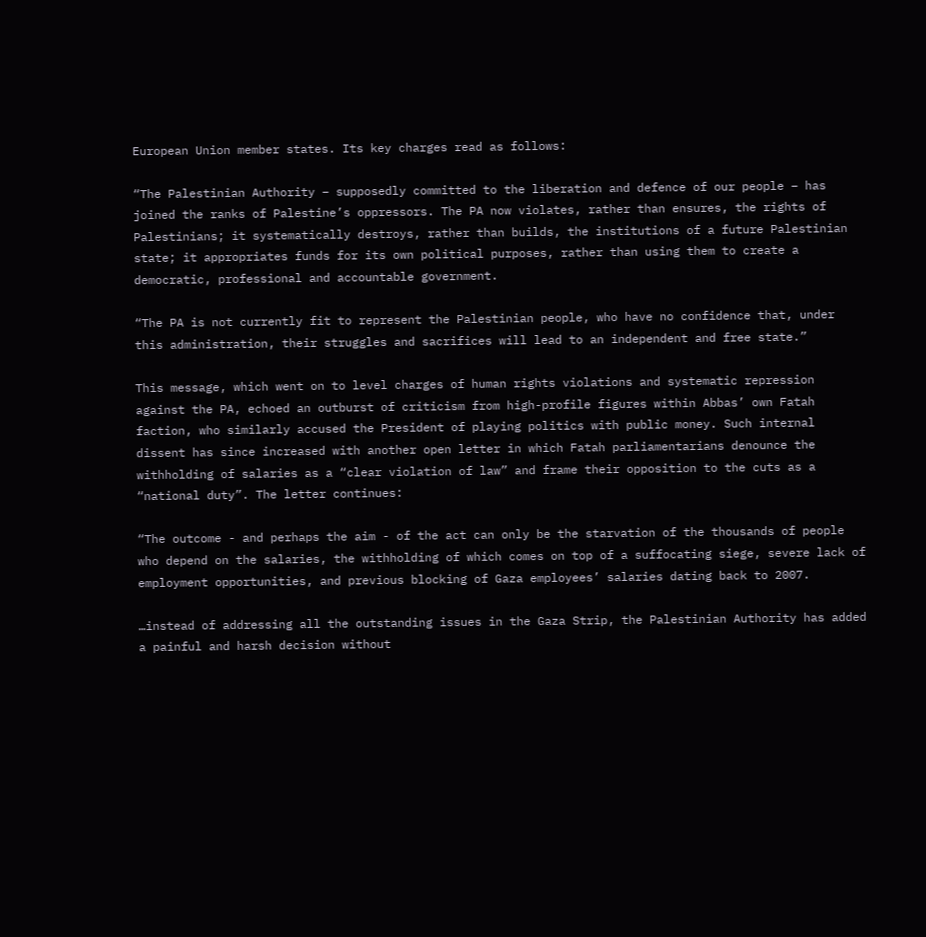European Union member states. Its key charges read as follows:

“The Palestinian Authority – supposedly committed to the liberation and defence of our people – has joined the ranks of Palestine’s oppressors. The PA now violates, rather than ensures, the rights of Palestinians; it systematically destroys, rather than builds, the institutions of a future Palestinian state; it appropriates funds for its own political purposes, rather than using them to create a democratic, professional and accountable government.

“The PA is not currently fit to represent the Palestinian people, who have no confidence that, under this administration, their struggles and sacrifices will lead to an independent and free state.”

This message, which went on to level charges of human rights violations and systematic repression against the PA, echoed an outburst of criticism from high-profile figures within Abbas’ own Fatah faction, who similarly accused the President of playing politics with public money. Such internal dissent has since increased with another open letter in which Fatah parliamentarians denounce the withholding of salaries as a “clear violation of law” and frame their opposition to the cuts as a “national duty”. The letter continues:

“The outcome - and perhaps the aim - of the act can only be the starvation of the thousands of people who depend on the salaries, the withholding of which comes on top of a suffocating siege, severe lack of employment opportunities, and previous blocking of Gaza employees’ salaries dating back to 2007.

…instead of addressing all the outstanding issues in the Gaza Strip, the Palestinian Authority has added a painful and harsh decision without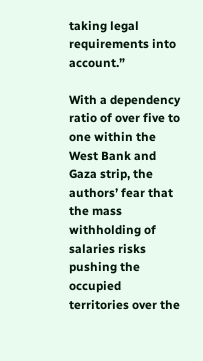taking legal requirements into account.”

With a dependency ratio of over five to one within the West Bank and Gaza strip, the authors’ fear that the mass withholding of salaries risks pushing the occupied territories over the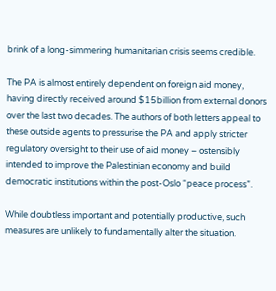brink of a long-simmering humanitarian crisis seems credible.

The PA is almost entirely dependent on foreign aid money, having directly received around $15billion from external donors over the last two decades. The authors of both letters appeal to these outside agents to pressurise the PA and apply stricter regulatory oversight to their use of aid money – ostensibly intended to improve the Palestinian economy and build democratic institutions within the post-Oslo “peace process”.

While doubtless important and potentially productive, such measures are unlikely to fundamentally alter the situation.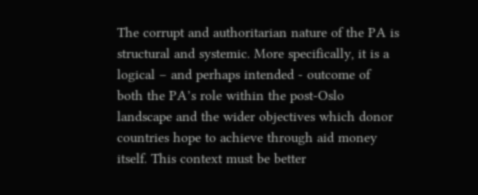The corrupt and authoritarian nature of the PA is structural and systemic. More specifically, it is a logical – and perhaps intended - outcome of both the PA’s role within the post-Oslo landscape and the wider objectives which donor countries hope to achieve through aid money itself. This context must be better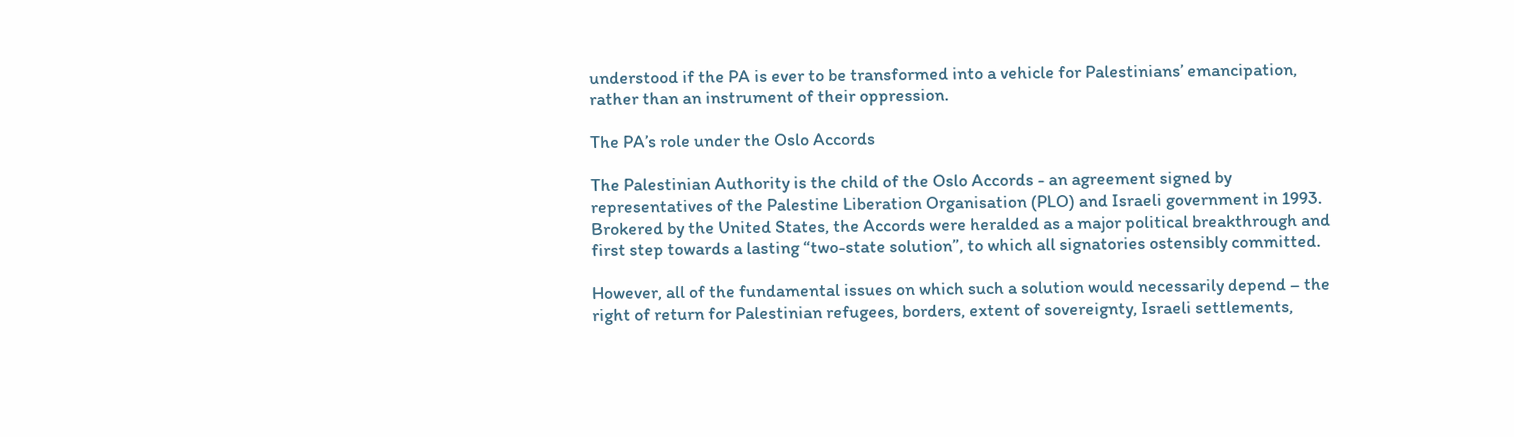understood if the PA is ever to be transformed into a vehicle for Palestinians’ emancipation, rather than an instrument of their oppression.

The PA’s role under the Oslo Accords

The Palestinian Authority is the child of the Oslo Accords - an agreement signed by representatives of the Palestine Liberation Organisation (PLO) and Israeli government in 1993. Brokered by the United States, the Accords were heralded as a major political breakthrough and first step towards a lasting “two-state solution”, to which all signatories ostensibly committed.

However, all of the fundamental issues on which such a solution would necessarily depend – the right of return for Palestinian refugees, borders, extent of sovereignty, Israeli settlements,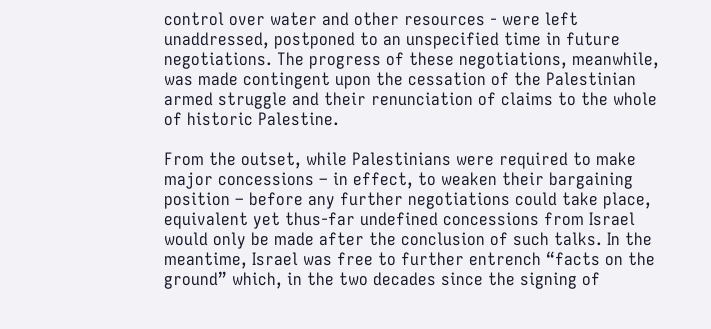control over water and other resources - were left unaddressed, postponed to an unspecified time in future negotiations. The progress of these negotiations, meanwhile, was made contingent upon the cessation of the Palestinian armed struggle and their renunciation of claims to the whole of historic Palestine.

From the outset, while Palestinians were required to make major concessions – in effect, to weaken their bargaining position – before any further negotiations could take place, equivalent yet thus-far undefined concessions from Israel would only be made after the conclusion of such talks. In the meantime, Israel was free to further entrench “facts on the ground” which, in the two decades since the signing of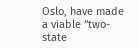Oslo, have made a viable “two-state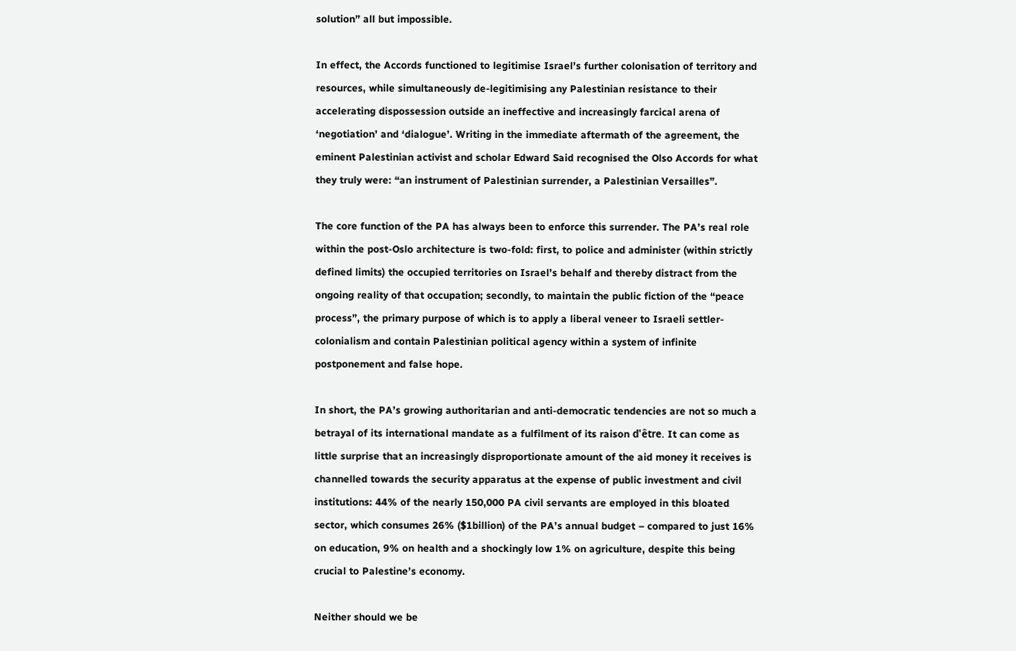solution” all but impossible.

In effect, the Accords functioned to legitimise Israel’s further colonisation of territory and resources, while simultaneously de-legitimising any Palestinian resistance to their accelerating dispossession outside an ineffective and increasingly farcical arena of ‘negotiation’ and ‘dialogue’. Writing in the immediate aftermath of the agreement, the eminent Palestinian activist and scholar Edward Said recognised the Olso Accords for what they truly were: “an instrument of Palestinian surrender, a Palestinian Versailles”.

The core function of the PA has always been to enforce this surrender. The PA’s real role within the post-Oslo architecture is two-fold: first, to police and administer (within strictly defined limits) the occupied territories on Israel’s behalf and thereby distract from the ongoing reality of that occupation; secondly, to maintain the public fiction of the “peace process”, the primary purpose of which is to apply a liberal veneer to Israeli settler-colonialism and contain Palestinian political agency within a system of infinite postponement and false hope.

In short, the PA’s growing authoritarian and anti-democratic tendencies are not so much a betrayal of its international mandate as a fulfilment of its raison d'être. It can come as little surprise that an increasingly disproportionate amount of the aid money it receives is channelled towards the security apparatus at the expense of public investment and civil institutions: 44% of the nearly 150,000 PA civil servants are employed in this bloated sector, which consumes 26% ($1billion) of the PA’s annual budget – compared to just 16% on education, 9% on health and a shockingly low 1% on agriculture, despite this being crucial to Palestine’s economy.

Neither should we be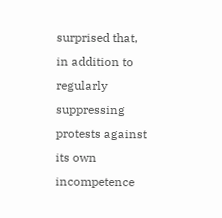surprised that, in addition to regularly suppressing protests against its own incompetence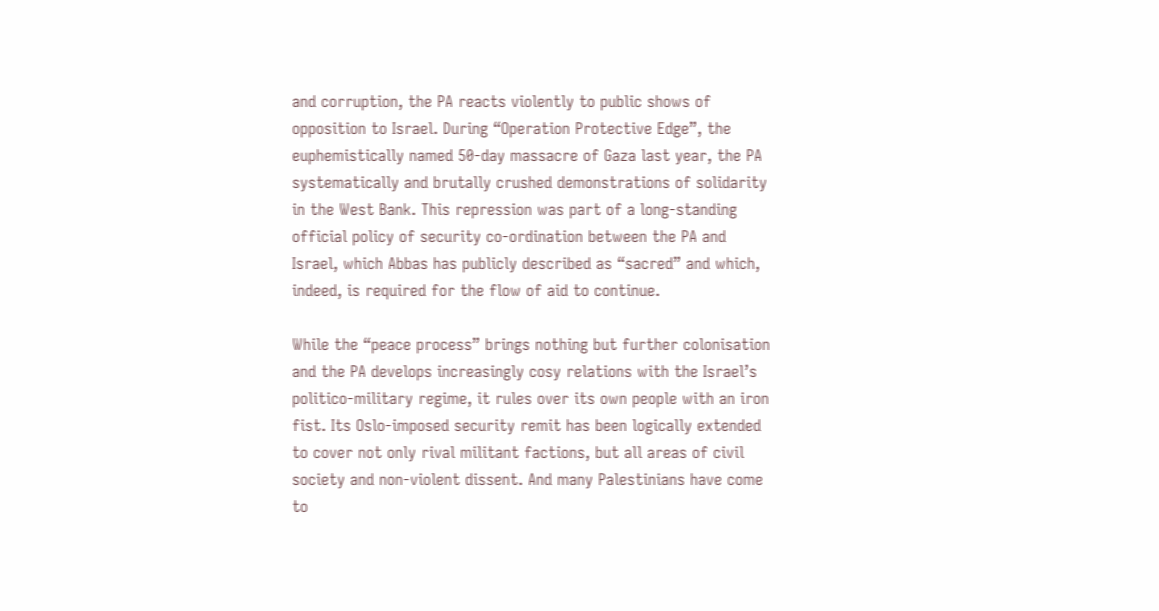and corruption, the PA reacts violently to public shows of opposition to Israel. During “Operation Protective Edge”, the euphemistically named 50-day massacre of Gaza last year, the PA systematically and brutally crushed demonstrations of solidarity in the West Bank. This repression was part of a long-standing official policy of security co-ordination between the PA and Israel, which Abbas has publicly described as “sacred” and which, indeed, is required for the flow of aid to continue.

While the “peace process” brings nothing but further colonisation and the PA develops increasingly cosy relations with the Israel’s politico-military regime, it rules over its own people with an iron fist. Its Oslo-imposed security remit has been logically extended to cover not only rival militant factions, but all areas of civil society and non-violent dissent. And many Palestinians have come to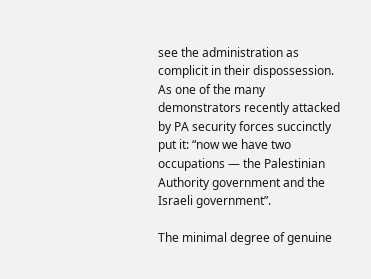see the administration as complicit in their dispossession. As one of the many demonstrators recently attacked by PA security forces succinctly put it: “now we have two occupations — the Palestinian Authority government and the Israeli government”.

The minimal degree of genuine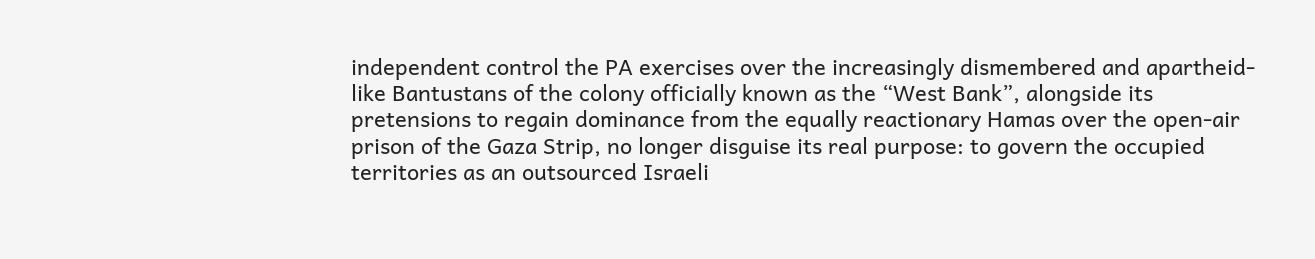independent control the PA exercises over the increasingly dismembered and apartheid-like Bantustans of the colony officially known as the “West Bank”, alongside its pretensions to regain dominance from the equally reactionary Hamas over the open-air prison of the Gaza Strip, no longer disguise its real purpose: to govern the occupied territories as an outsourced Israeli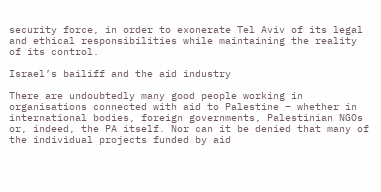security force, in order to exonerate Tel Aviv of its legal and ethical responsibilities while maintaining the reality of its control.

Israel’s bailiff and the aid industry

There are undoubtedly many good people working in organisations connected with aid to Palestine – whether in international bodies, foreign governments, Palestinian NGOs or, indeed, the PA itself. Nor can it be denied that many of the individual projects funded by aid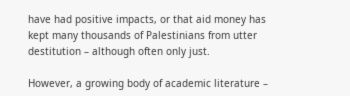have had positive impacts, or that aid money has kept many thousands of Palestinians from utter destitution – although often only just.

However, a growing body of academic literature –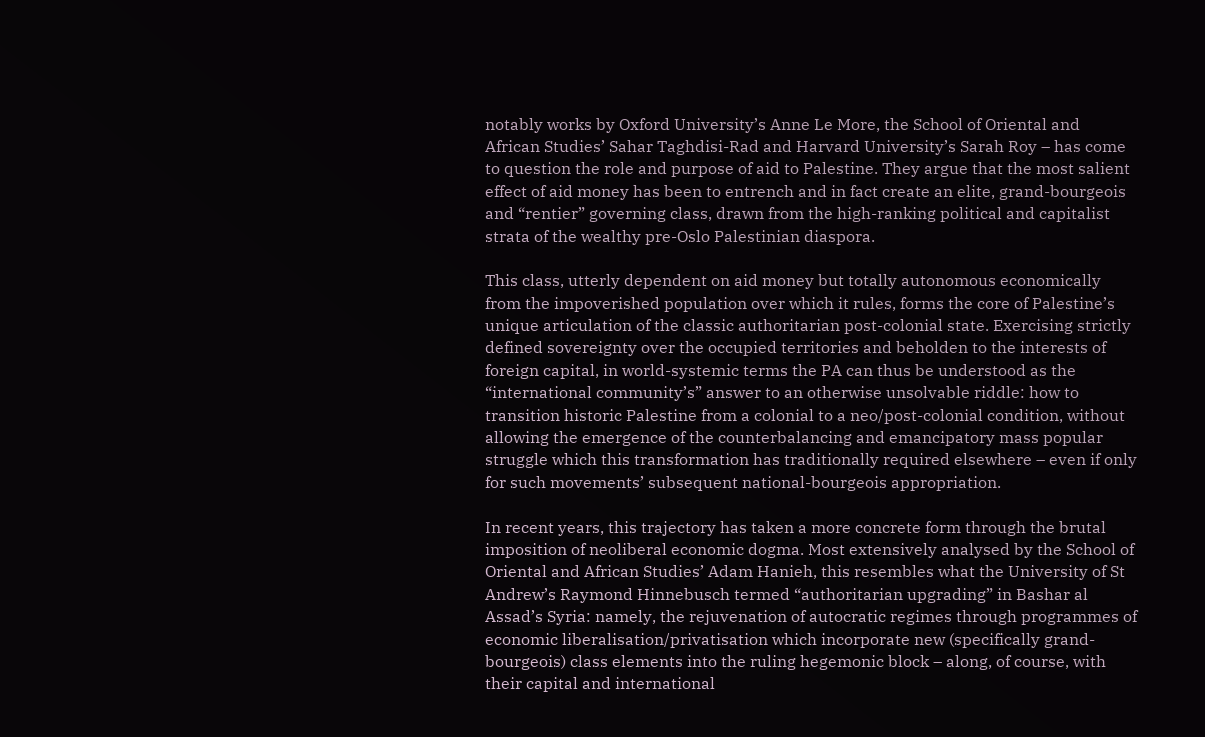notably works by Oxford University’s Anne Le More, the School of Oriental and African Studies’ Sahar Taghdisi-Rad and Harvard University’s Sarah Roy – has come to question the role and purpose of aid to Palestine. They argue that the most salient effect of aid money has been to entrench and in fact create an elite, grand-bourgeois and “rentier” governing class, drawn from the high-ranking political and capitalist strata of the wealthy pre-Oslo Palestinian diaspora.

This class, utterly dependent on aid money but totally autonomous economically from the impoverished population over which it rules, forms the core of Palestine’s unique articulation of the classic authoritarian post-colonial state. Exercising strictly defined sovereignty over the occupied territories and beholden to the interests of foreign capital, in world-systemic terms the PA can thus be understood as the “international community’s” answer to an otherwise unsolvable riddle: how to transition historic Palestine from a colonial to a neo/post-colonial condition, without allowing the emergence of the counterbalancing and emancipatory mass popular struggle which this transformation has traditionally required elsewhere – even if only for such movements’ subsequent national-bourgeois appropriation.

In recent years, this trajectory has taken a more concrete form through the brutal imposition of neoliberal economic dogma. Most extensively analysed by the School of Oriental and African Studies’ Adam Hanieh, this resembles what the University of St Andrew’s Raymond Hinnebusch termed “authoritarian upgrading” in Bashar al Assad’s Syria: namely, the rejuvenation of autocratic regimes through programmes of economic liberalisation/privatisation which incorporate new (specifically grand-bourgeois) class elements into the ruling hegemonic block – along, of course, with their capital and international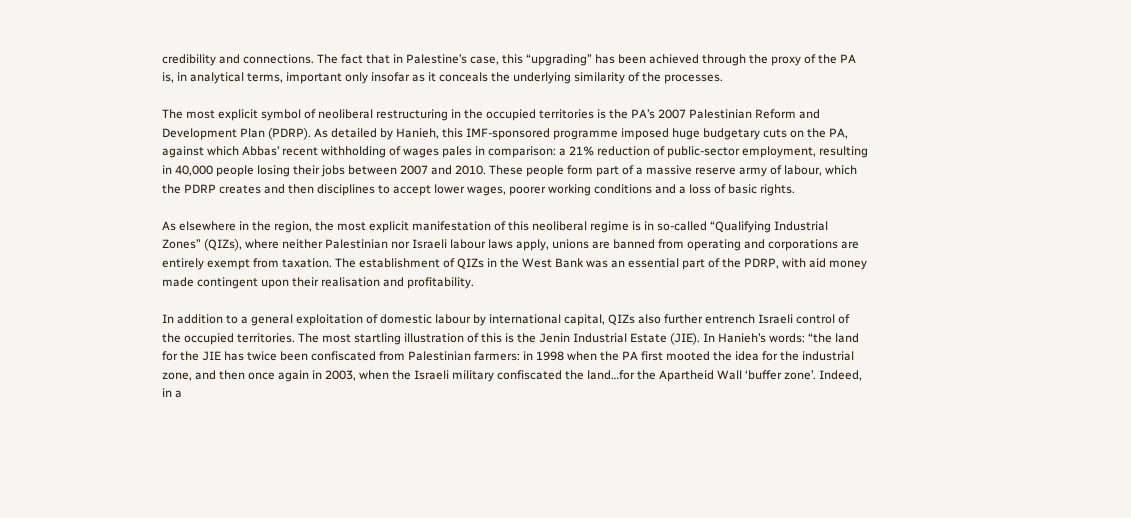credibility and connections. The fact that in Palestine’s case, this “upgrading” has been achieved through the proxy of the PA is, in analytical terms, important only insofar as it conceals the underlying similarity of the processes.

The most explicit symbol of neoliberal restructuring in the occupied territories is the PA’s 2007 Palestinian Reform and Development Plan (PDRP). As detailed by Hanieh, this IMF-sponsored programme imposed huge budgetary cuts on the PA, against which Abbas’ recent withholding of wages pales in comparison: a 21% reduction of public-sector employment, resulting in 40,000 people losing their jobs between 2007 and 2010. These people form part of a massive reserve army of labour, which the PDRP creates and then disciplines to accept lower wages, poorer working conditions and a loss of basic rights.

As elsewhere in the region, the most explicit manifestation of this neoliberal regime is in so-called “Qualifying Industrial Zones” (QIZs), where neither Palestinian nor Israeli labour laws apply, unions are banned from operating and corporations are entirely exempt from taxation. The establishment of QIZs in the West Bank was an essential part of the PDRP, with aid money made contingent upon their realisation and profitability.

In addition to a general exploitation of domestic labour by international capital, QIZs also further entrench Israeli control of the occupied territories. The most startling illustration of this is the Jenin Industrial Estate (JIE). In Hanieh’s words: “the land for the JIE has twice been confiscated from Palestinian farmers: in 1998 when the PA first mooted the idea for the industrial zone, and then once again in 2003, when the Israeli military confiscated the land…for the Apartheid Wall ‘buffer zone’. Indeed, in a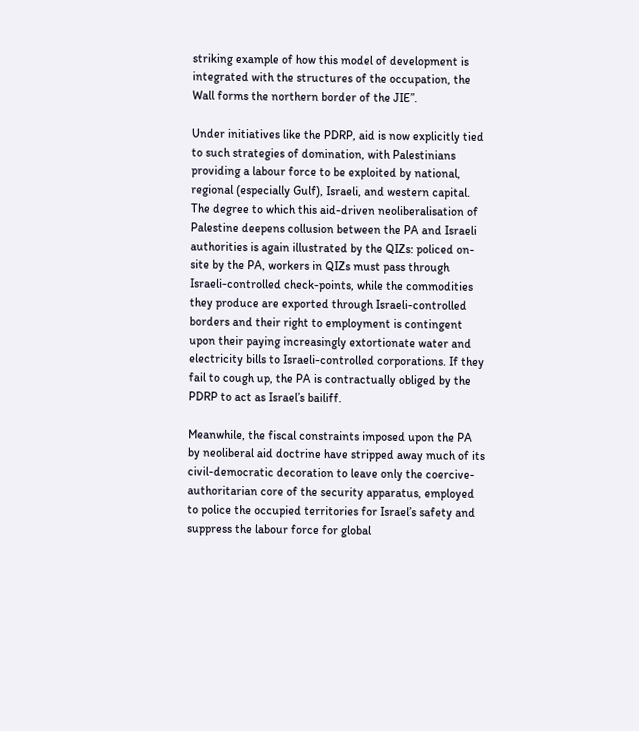striking example of how this model of development is integrated with the structures of the occupation, the Wall forms the northern border of the JIE”.

Under initiatives like the PDRP, aid is now explicitly tied to such strategies of domination, with Palestinians providing a labour force to be exploited by national, regional (especially Gulf), Israeli, and western capital. The degree to which this aid-driven neoliberalisation of Palestine deepens collusion between the PA and Israeli authorities is again illustrated by the QIZs: policed on-site by the PA, workers in QIZs must pass through Israeli-controlled check-points, while the commodities they produce are exported through Israeli-controlled borders and their right to employment is contingent upon their paying increasingly extortionate water and electricity bills to Israeli-controlled corporations. If they fail to cough up, the PA is contractually obliged by the PDRP to act as Israel’s bailiff.

Meanwhile, the fiscal constraints imposed upon the PA by neoliberal aid doctrine have stripped away much of its civil-democratic decoration to leave only the coercive-authoritarian core of the security apparatus, employed to police the occupied territories for Israel’s safety and suppress the labour force for global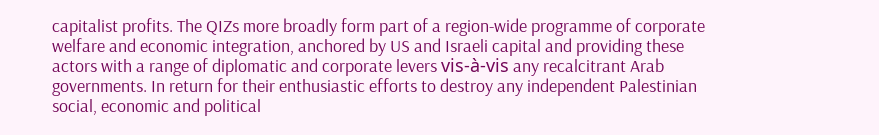capitalist profits. The QIZs more broadly form part of a region-wide programme of corporate welfare and economic integration, anchored by US and Israeli capital and providing these actors with a range of diplomatic and corporate levers vis-à-vis any recalcitrant Arab governments. In return for their enthusiastic efforts to destroy any independent Palestinian social, economic and political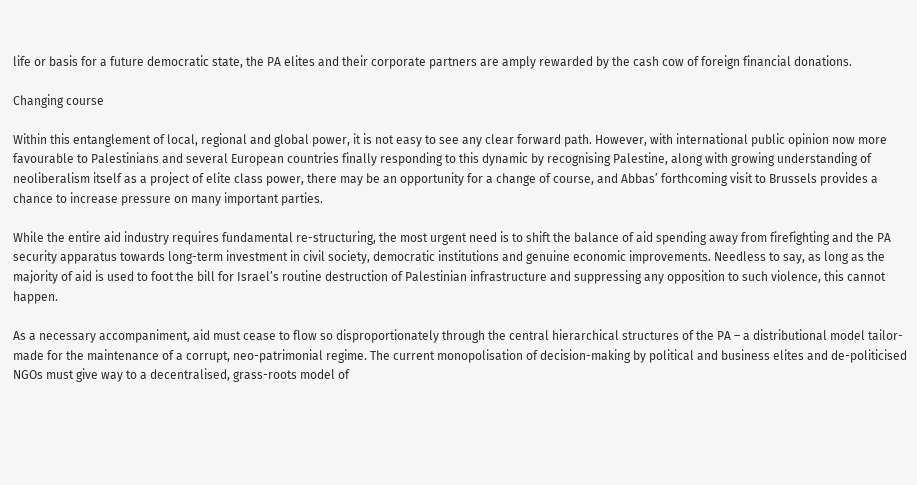life or basis for a future democratic state, the PA elites and their corporate partners are amply rewarded by the cash cow of foreign financial donations.

Changing course

Within this entanglement of local, regional and global power, it is not easy to see any clear forward path. However, with international public opinion now more favourable to Palestinians and several European countries finally responding to this dynamic by recognising Palestine, along with growing understanding of neoliberalism itself as a project of elite class power, there may be an opportunity for a change of course, and Abbas’ forthcoming visit to Brussels provides a chance to increase pressure on many important parties.

While the entire aid industry requires fundamental re-structuring, the most urgent need is to shift the balance of aid spending away from firefighting and the PA security apparatus towards long-term investment in civil society, democratic institutions and genuine economic improvements. Needless to say, as long as the majority of aid is used to foot the bill for Israel’s routine destruction of Palestinian infrastructure and suppressing any opposition to such violence, this cannot happen.

As a necessary accompaniment, aid must cease to flow so disproportionately through the central hierarchical structures of the PA – a distributional model tailor-made for the maintenance of a corrupt, neo-patrimonial regime. The current monopolisation of decision-making by political and business elites and de-politicised NGOs must give way to a decentralised, grass-roots model of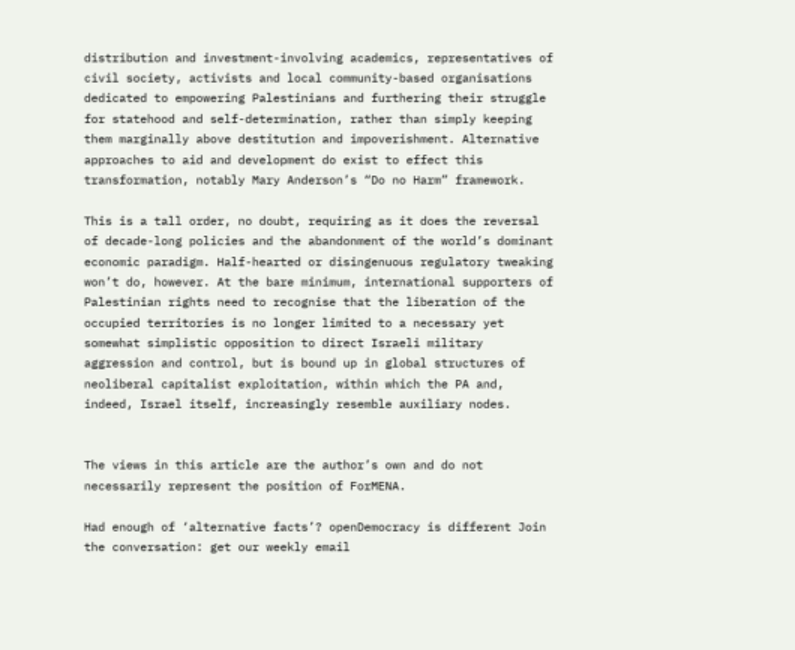distribution and investment-involving academics, representatives of civil society, activists and local community-based organisations dedicated to empowering Palestinians and furthering their struggle for statehood and self-determination, rather than simply keeping them marginally above destitution and impoverishment. Alternative approaches to aid and development do exist to effect this transformation, notably Mary Anderson’s “Do no Harm” framework.

This is a tall order, no doubt, requiring as it does the reversal of decade-long policies and the abandonment of the world’s dominant economic paradigm. Half-hearted or disingenuous regulatory tweaking won’t do, however. At the bare minimum, international supporters of Palestinian rights need to recognise that the liberation of the occupied territories is no longer limited to a necessary yet somewhat simplistic opposition to direct Israeli military aggression and control, but is bound up in global structures of neoliberal capitalist exploitation, within which the PA and, indeed, Israel itself, increasingly resemble auxiliary nodes.


The views in this article are the author’s own and do not necessarily represent the position of ForMENA.

Had enough of ‘alternative facts’? openDemocracy is different Join the conversation: get our weekly email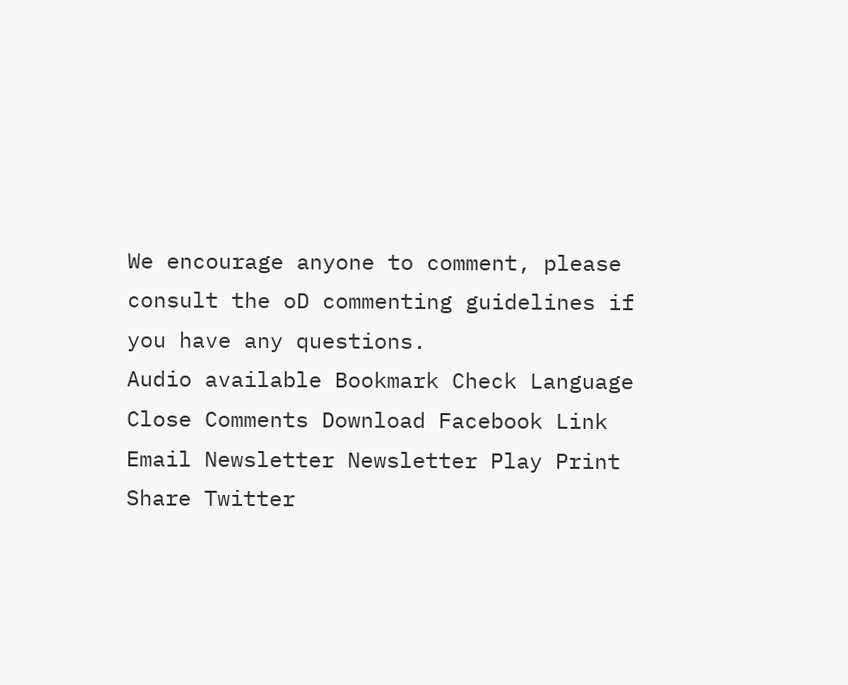We encourage anyone to comment, please consult the oD commenting guidelines if you have any questions.
Audio available Bookmark Check Language Close Comments Download Facebook Link Email Newsletter Newsletter Play Print Share Twitter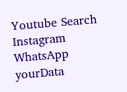Youtube Search Instagram WhatsApp yourData